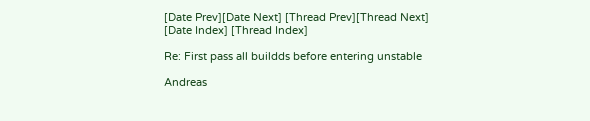[Date Prev][Date Next] [Thread Prev][Thread Next] [Date Index] [Thread Index]

Re: First pass all buildds before entering unstable

Andreas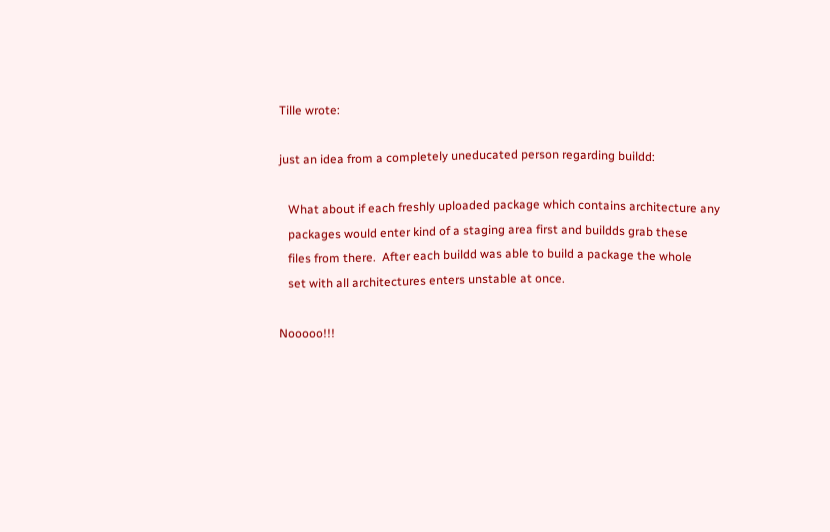Tille wrote:

just an idea from a completely uneducated person regarding buildd:

   What about if each freshly uploaded package which contains architecture any
   packages would enter kind of a staging area first and buildds grab these
   files from there.  After each buildd was able to build a package the whole
   set with all architectures enters unstable at once.

Nooooo!!!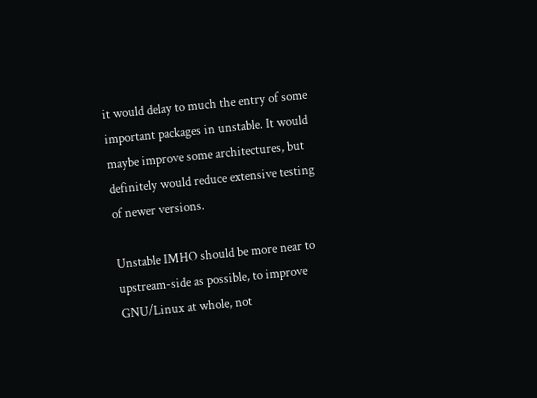it would delay to much the entry of some important packages in unstable. It would maybe improve some architectures, but definitely would reduce extensive testing of newer versions.

Unstable IMHO should be more near to upstream-side as possible, to improve GNU/Linux at whole, not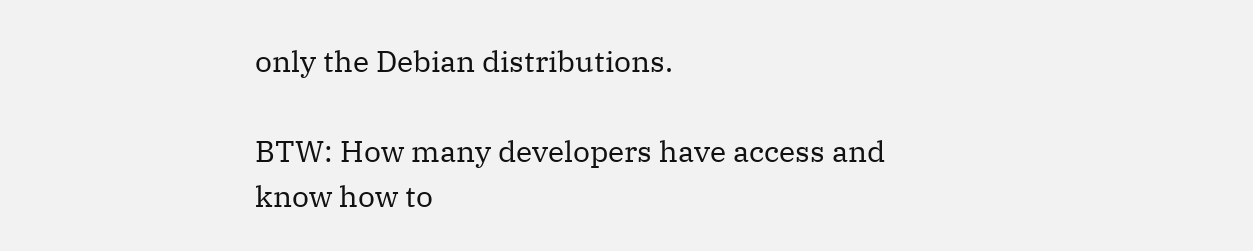only the Debian distributions.

BTW: How many developers have access and know how to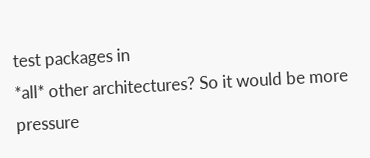test packages in
*all* other architectures? So it would be more pressure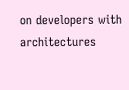on developers with architectures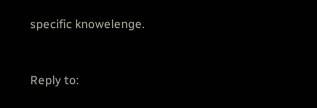specific knowelenge.


Reply to: